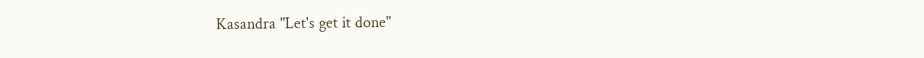Kasandra "Let's get it done"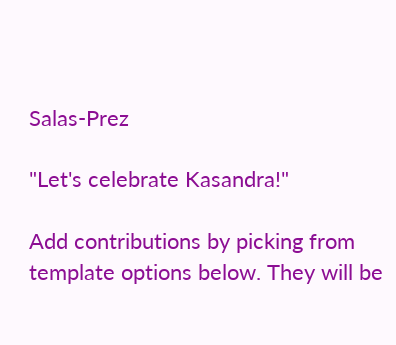Salas-Prez

"Let's celebrate Kasandra!"

Add contributions by picking from template options below. They will be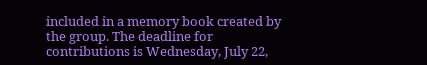included in a memory book created by the group. The deadline for contributions is Wednesday, July 22,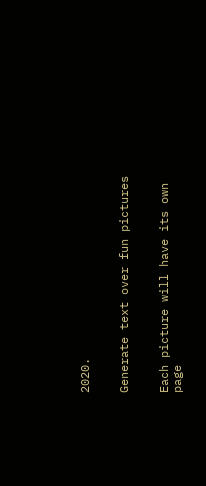2020.


Generate text over fun pictures


Each picture will have its own page